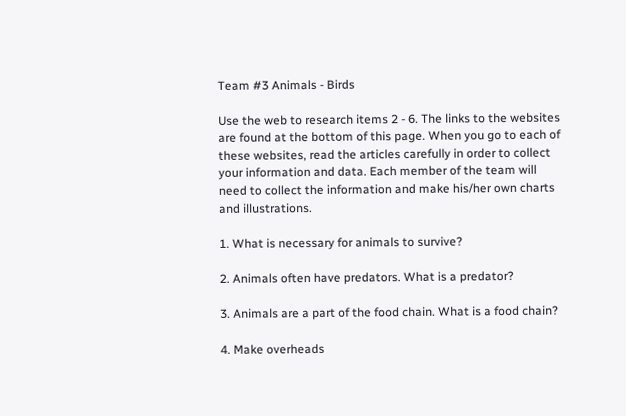Team #3 Animals - Birds

Use the web to research items 2 - 6. The links to the websites are found at the bottom of this page. When you go to each of these websites, read the articles carefully in order to collect your information and data. Each member of the team will need to collect the information and make his/her own charts and illustrations.

1. What is necessary for animals to survive?

2. Animals often have predators. What is a predator?

3. Animals are a part of the food chain. What is a food chain?

4. Make overheads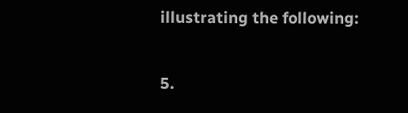illustrating the following:

5.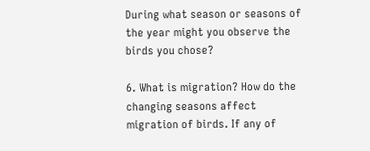During what season or seasons of the year might you observe the birds you chose?

6. What is migration? How do the changing seasons affect migration of birds. If any of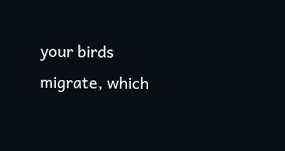your birds migrate, which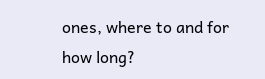ones, where to and for how long?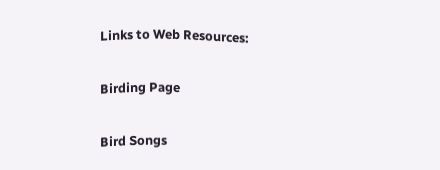Links to Web Resources:

Birding Page

Bird Songs